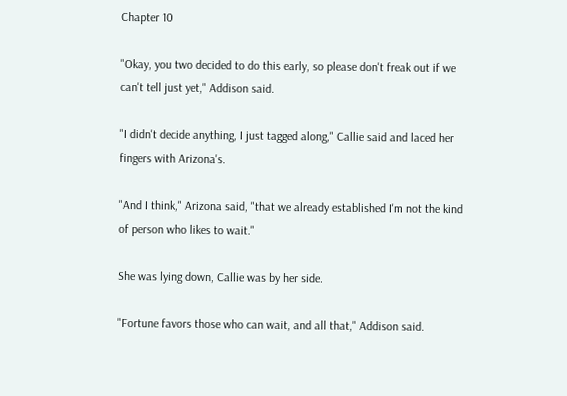Chapter 10

"Okay, you two decided to do this early, so please don't freak out if we can't tell just yet," Addison said.

"I didn't decide anything, I just tagged along," Callie said and laced her fingers with Arizona's.

"And I think," Arizona said, "that we already established I'm not the kind of person who likes to wait."

She was lying down, Callie was by her side.

"Fortune favors those who can wait, and all that," Addison said.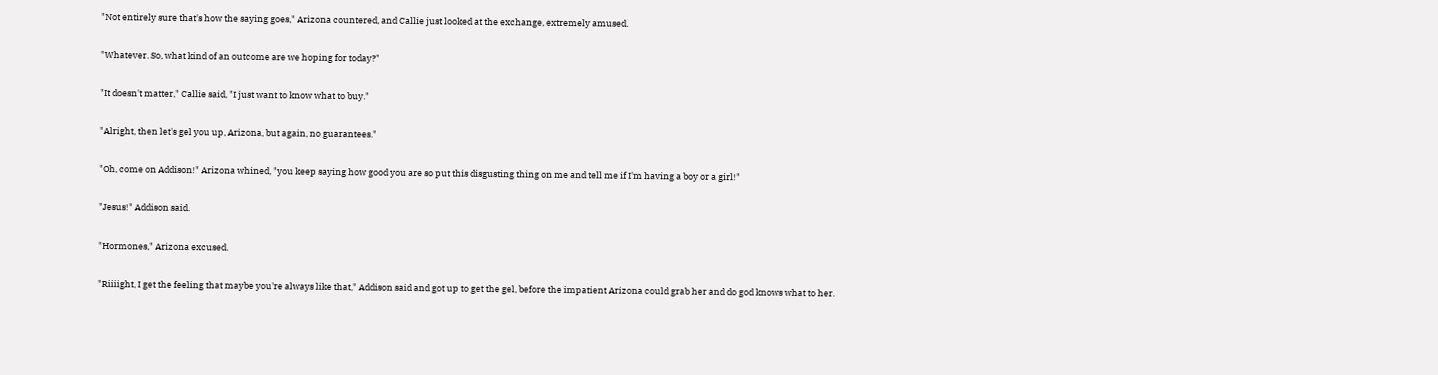"Not entirely sure that's how the saying goes," Arizona countered, and Callie just looked at the exchange, extremely amused.

"Whatever. So, what kind of an outcome are we hoping for today?"

"It doesn't matter," Callie said, "I just want to know what to buy."

"Alright, then let's gel you up, Arizona, but again, no guarantees."

"Oh, come on Addison!" Arizona whined, "you keep saying how good you are so put this disgusting thing on me and tell me if I'm having a boy or a girl!"

"Jesus!" Addison said.

"Hormones," Arizona excused.

"Riiiight, I get the feeling that maybe you're always like that," Addison said and got up to get the gel, before the impatient Arizona could grab her and do god knows what to her.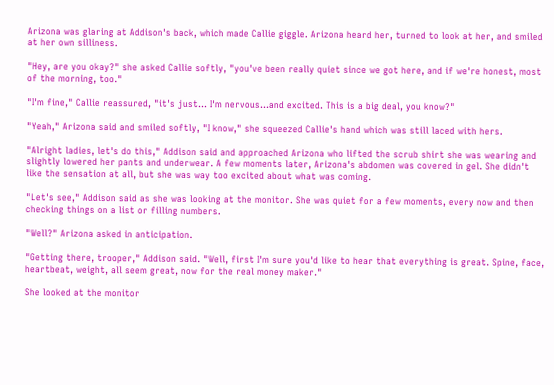Arizona was glaring at Addison's back, which made Callie giggle. Arizona heard her, turned to look at her, and smiled at her own silliness.

"Hey, are you okay?" she asked Callie softly, "you've been really quiet since we got here, and if we're honest, most of the morning, too."

"I'm fine," Callie reassured, "it's just… I'm nervous…and excited. This is a big deal, you know?"

"Yeah," Arizona said and smiled softly, "I know," she squeezed Callie's hand which was still laced with hers.

"Alright ladies, let's do this," Addison said and approached Arizona who lifted the scrub shirt she was wearing and slightly lowered her pants and underwear. A few moments later, Arizona's abdomen was covered in gel. She didn't like the sensation at all, but she was way too excited about what was coming.

"Let's see," Addison said as she was looking at the monitor. She was quiet for a few moments, every now and then checking things on a list or filling numbers.

"Well?" Arizona asked in anticipation.

"Getting there, trooper," Addison said. "Well, first I'm sure you'd like to hear that everything is great. Spine, face, heartbeat, weight, all seem great, now for the real money maker."

She looked at the monitor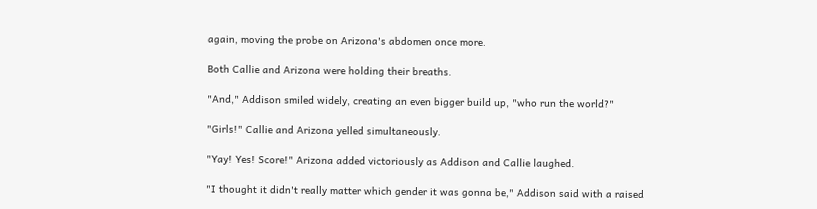again, moving the probe on Arizona's abdomen once more.

Both Callie and Arizona were holding their breaths.

"And," Addison smiled widely, creating an even bigger build up, "who run the world?"

"Girls!" Callie and Arizona yelled simultaneously.

"Yay! Yes! Score!" Arizona added victoriously as Addison and Callie laughed.

"I thought it didn't really matter which gender it was gonna be," Addison said with a raised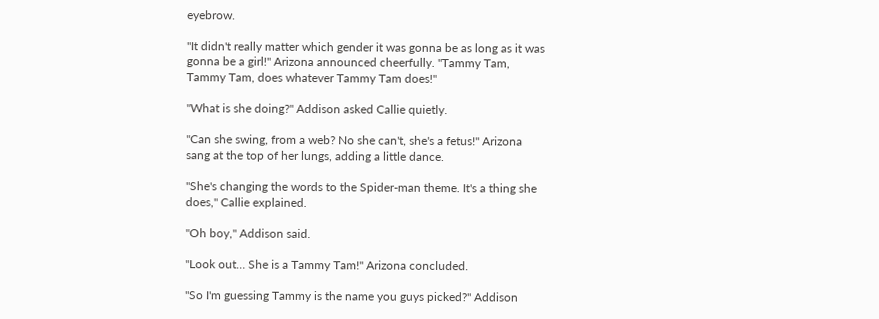eyebrow.

"It didn't really matter which gender it was gonna be as long as it was gonna be a girl!" Arizona announced cheerfully. "Tammy Tam, Tammy Tam, does whatever Tammy Tam does!"

"What is she doing?" Addison asked Callie quietly.

"Can she swing, from a web? No she can't, she's a fetus!" Arizona sang at the top of her lungs, adding a little dance.

"She's changing the words to the Spider-man theme. It's a thing she does," Callie explained.

"Oh boy," Addison said.

"Look out… She is a Tammy Tam!" Arizona concluded.

"So I'm guessing Tammy is the name you guys picked?" Addison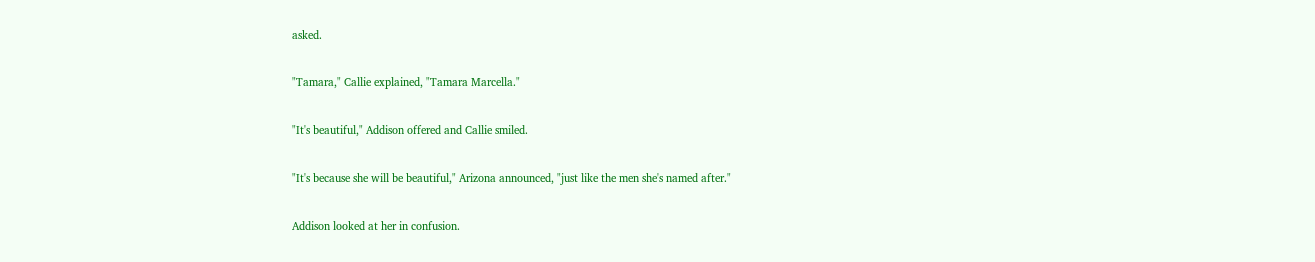asked.

"Tamara," Callie explained, "Tamara Marcella."

"It's beautiful," Addison offered and Callie smiled.

"It's because she will be beautiful," Arizona announced, "just like the men she's named after."

Addison looked at her in confusion.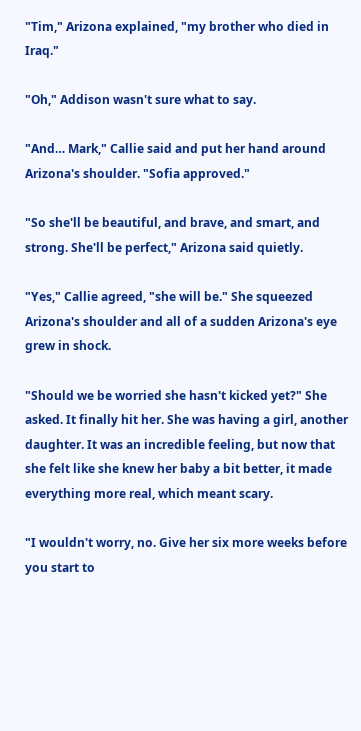"Tim," Arizona explained, "my brother who died in Iraq."

"Oh," Addison wasn't sure what to say.

"And… Mark," Callie said and put her hand around Arizona's shoulder. "Sofia approved."

"So she'll be beautiful, and brave, and smart, and strong. She'll be perfect," Arizona said quietly.

"Yes," Callie agreed, "she will be." She squeezed Arizona's shoulder and all of a sudden Arizona's eye grew in shock.

"Should we be worried she hasn't kicked yet?" She asked. It finally hit her. She was having a girl, another daughter. It was an incredible feeling, but now that she felt like she knew her baby a bit better, it made everything more real, which meant scary.

"I wouldn't worry, no. Give her six more weeks before you start to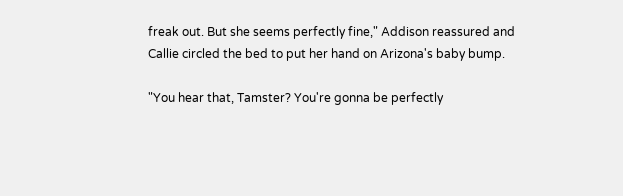freak out. But she seems perfectly fine," Addison reassured and Callie circled the bed to put her hand on Arizona's baby bump.

"You hear that, Tamster? You're gonna be perfectly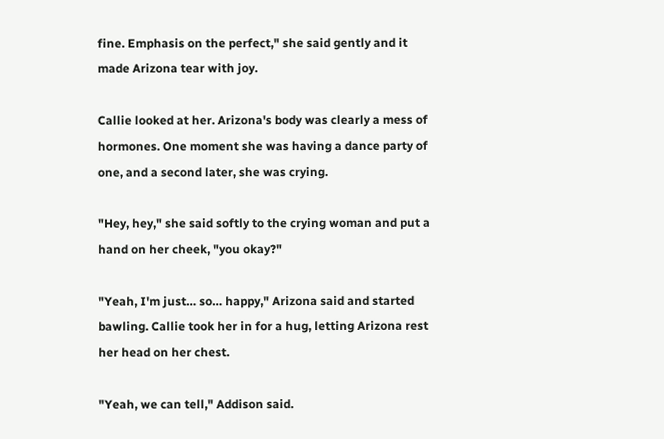fine. Emphasis on the perfect," she said gently and it made Arizona tear with joy.

Callie looked at her. Arizona's body was clearly a mess of hormones. One moment she was having a dance party of one, and a second later, she was crying.

"Hey, hey," she said softly to the crying woman and put a hand on her cheek, "you okay?"

"Yeah, I'm just… so… happy," Arizona said and started bawling. Callie took her in for a hug, letting Arizona rest her head on her chest.

"Yeah, we can tell," Addison said.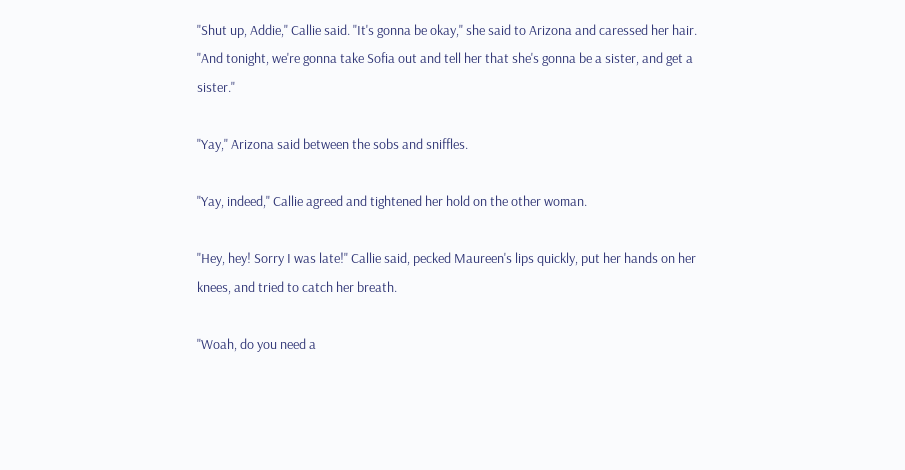"Shut up, Addie," Callie said. "It's gonna be okay," she said to Arizona and caressed her hair. "And tonight, we're gonna take Sofia out and tell her that she's gonna be a sister, and get a sister."

"Yay," Arizona said between the sobs and sniffles.

"Yay, indeed," Callie agreed and tightened her hold on the other woman.

"Hey, hey! Sorry I was late!" Callie said, pecked Maureen's lips quickly, put her hands on her knees, and tried to catch her breath.

"Woah, do you need a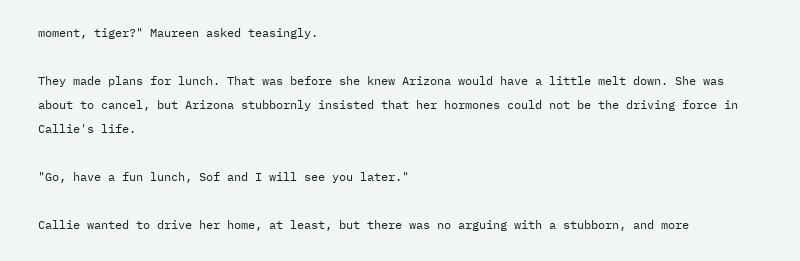moment, tiger?" Maureen asked teasingly.

They made plans for lunch. That was before she knew Arizona would have a little melt down. She was about to cancel, but Arizona stubbornly insisted that her hormones could not be the driving force in Callie's life.

"Go, have a fun lunch, Sof and I will see you later."

Callie wanted to drive her home, at least, but there was no arguing with a stubborn, and more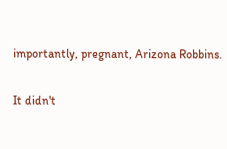importantly, pregnant, Arizona Robbins.

It didn't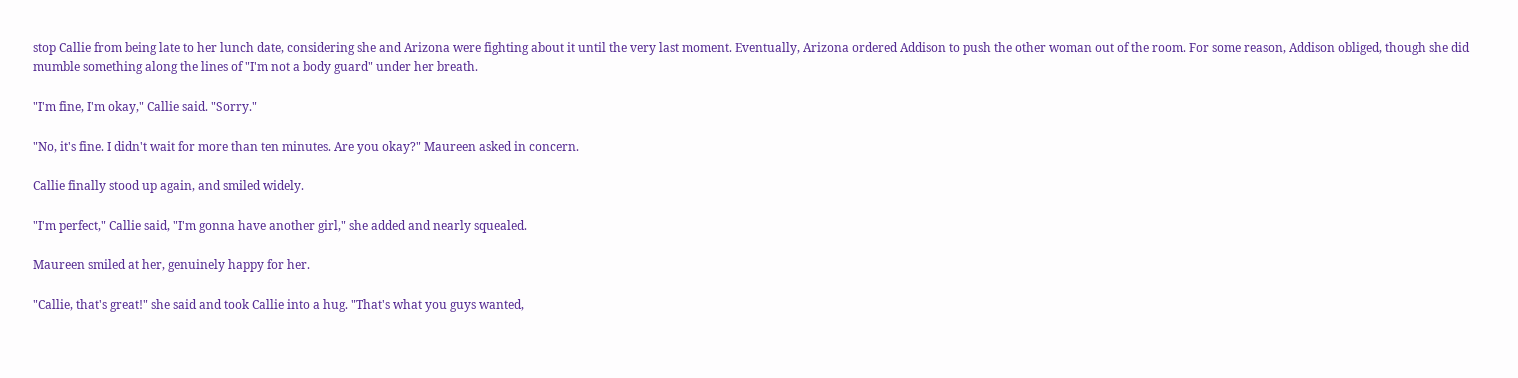stop Callie from being late to her lunch date, considering she and Arizona were fighting about it until the very last moment. Eventually, Arizona ordered Addison to push the other woman out of the room. For some reason, Addison obliged, though she did mumble something along the lines of "I'm not a body guard" under her breath.

"I'm fine, I'm okay," Callie said. "Sorry."

"No, it's fine. I didn't wait for more than ten minutes. Are you okay?" Maureen asked in concern.

Callie finally stood up again, and smiled widely.

"I'm perfect," Callie said, "I'm gonna have another girl," she added and nearly squealed.

Maureen smiled at her, genuinely happy for her.

"Callie, that's great!" she said and took Callie into a hug. "That's what you guys wanted,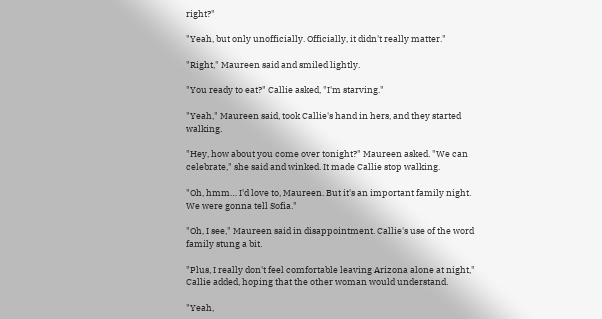right?"

"Yeah, but only unofficially. Officially, it didn't really matter."

"Right," Maureen said and smiled lightly.

"You ready to eat?" Callie asked, "I'm starving."

"Yeah," Maureen said, took Callie's hand in hers, and they started walking.

"Hey, how about you come over tonight?" Maureen asked. "We can celebrate," she said and winked. It made Callie stop walking.

"Oh, hmm… I'd love to, Maureen. But it's an important family night. We were gonna tell Sofia."

"Oh, I see," Maureen said in disappointment. Callie's use of the word family stung a bit.

"Plus, I really don't feel comfortable leaving Arizona alone at night," Callie added, hoping that the other woman would understand.

"Yeah,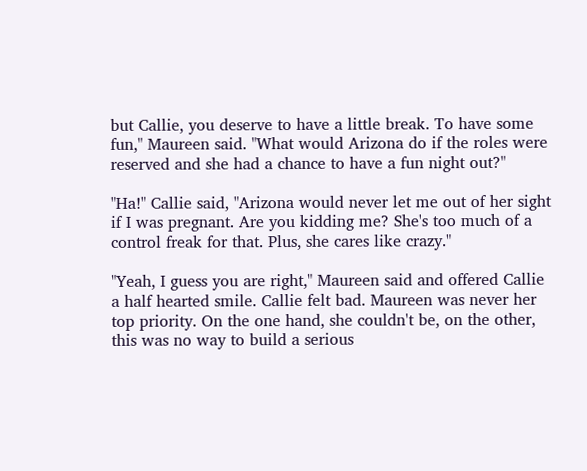but Callie, you deserve to have a little break. To have some fun," Maureen said. "What would Arizona do if the roles were reserved and she had a chance to have a fun night out?"

"Ha!" Callie said, "Arizona would never let me out of her sight if I was pregnant. Are you kidding me? She's too much of a control freak for that. Plus, she cares like crazy."

"Yeah, I guess you are right," Maureen said and offered Callie a half hearted smile. Callie felt bad. Maureen was never her top priority. On the one hand, she couldn't be, on the other, this was no way to build a serious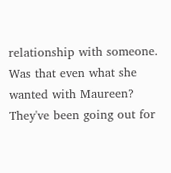relationship with someone. Was that even what she wanted with Maureen? They've been going out for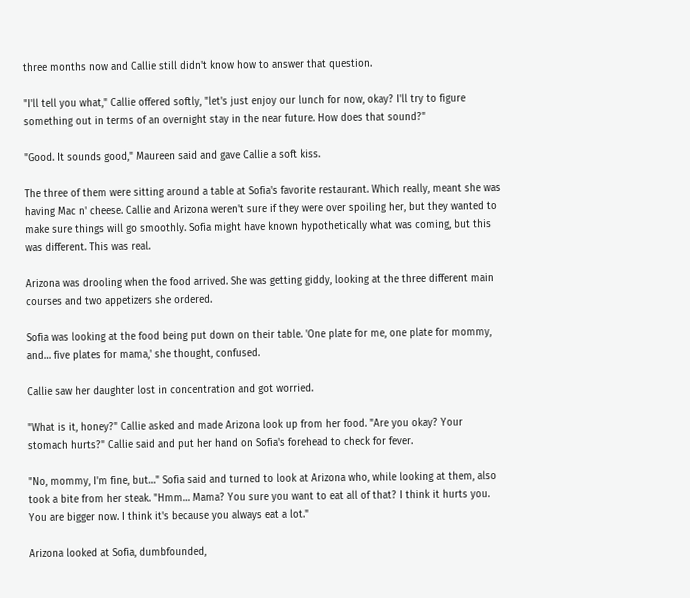three months now and Callie still didn't know how to answer that question.

"I'll tell you what," Callie offered softly, "let's just enjoy our lunch for now, okay? I'll try to figure something out in terms of an overnight stay in the near future. How does that sound?"

"Good. It sounds good," Maureen said and gave Callie a soft kiss.

The three of them were sitting around a table at Sofia's favorite restaurant. Which really, meant she was having Mac n' cheese. Callie and Arizona weren't sure if they were over spoiling her, but they wanted to make sure things will go smoothly. Sofia might have known hypothetically what was coming, but this was different. This was real.

Arizona was drooling when the food arrived. She was getting giddy, looking at the three different main courses and two appetizers she ordered.

Sofia was looking at the food being put down on their table. 'One plate for me, one plate for mommy, and… five plates for mama,' she thought, confused.

Callie saw her daughter lost in concentration and got worried.

"What is it, honey?" Callie asked and made Arizona look up from her food. "Are you okay? Your stomach hurts?" Callie said and put her hand on Sofia's forehead to check for fever.

"No, mommy, I'm fine, but…" Sofia said and turned to look at Arizona who, while looking at them, also took a bite from her steak. "Hmm… Mama? You sure you want to eat all of that? I think it hurts you. You are bigger now. I think it's because you always eat a lot."

Arizona looked at Sofia, dumbfounded,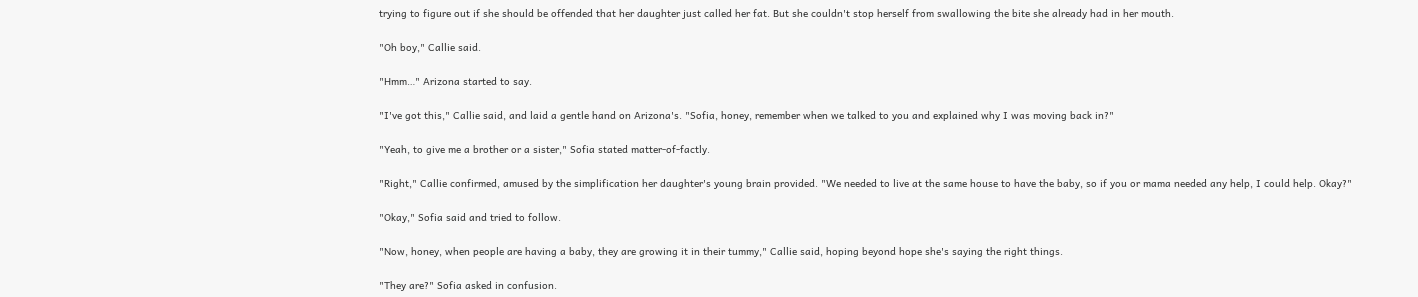trying to figure out if she should be offended that her daughter just called her fat. But she couldn't stop herself from swallowing the bite she already had in her mouth.

"Oh boy," Callie said.

"Hmm…" Arizona started to say.

"I've got this," Callie said, and laid a gentle hand on Arizona's. "Sofia, honey, remember when we talked to you and explained why I was moving back in?"

"Yeah, to give me a brother or a sister," Sofia stated matter-of-factly.

"Right," Callie confirmed, amused by the simplification her daughter's young brain provided. "We needed to live at the same house to have the baby, so if you or mama needed any help, I could help. Okay?"

"Okay," Sofia said and tried to follow.

"Now, honey, when people are having a baby, they are growing it in their tummy," Callie said, hoping beyond hope she's saying the right things.

"They are?" Sofia asked in confusion.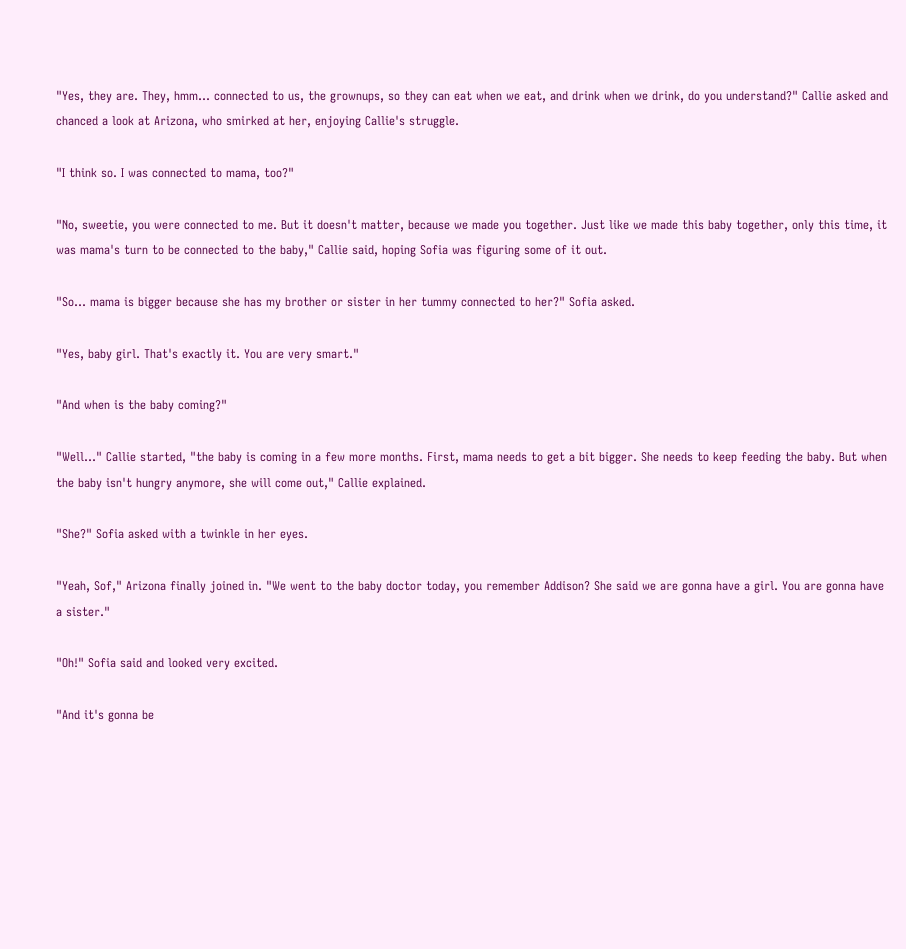"Yes, they are. They, hmm… connected to us, the grownups, so they can eat when we eat, and drink when we drink, do you understand?" Callie asked and chanced a look at Arizona, who smirked at her, enjoying Callie's struggle.

"I think so. I was connected to mama, too?"

"No, sweetie, you were connected to me. But it doesn't matter, because we made you together. Just like we made this baby together, only this time, it was mama's turn to be connected to the baby," Callie said, hoping Sofia was figuring some of it out.

"So… mama is bigger because she has my brother or sister in her tummy connected to her?" Sofia asked.

"Yes, baby girl. That's exactly it. You are very smart."

"And when is the baby coming?"

"Well…" Callie started, "the baby is coming in a few more months. First, mama needs to get a bit bigger. She needs to keep feeding the baby. But when the baby isn't hungry anymore, she will come out," Callie explained.

"She?" Sofia asked with a twinkle in her eyes.

"Yeah, Sof," Arizona finally joined in. "We went to the baby doctor today, you remember Addison? She said we are gonna have a girl. You are gonna have a sister."

"Oh!" Sofia said and looked very excited.

"And it's gonna be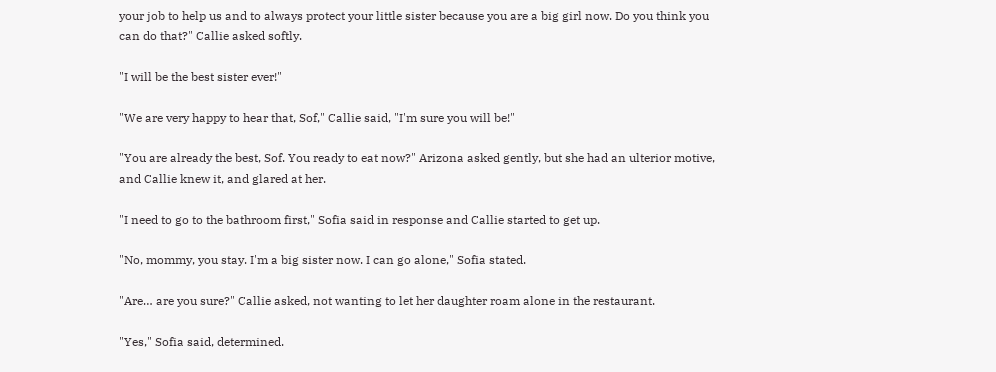your job to help us and to always protect your little sister because you are a big girl now. Do you think you can do that?" Callie asked softly.

"I will be the best sister ever!"

"We are very happy to hear that, Sof," Callie said, "I'm sure you will be!"

"You are already the best, Sof. You ready to eat now?" Arizona asked gently, but she had an ulterior motive, and Callie knew it, and glared at her.

"I need to go to the bathroom first," Sofia said in response and Callie started to get up.

"No, mommy, you stay. I'm a big sister now. I can go alone," Sofia stated.

"Are… are you sure?" Callie asked, not wanting to let her daughter roam alone in the restaurant.

"Yes," Sofia said, determined.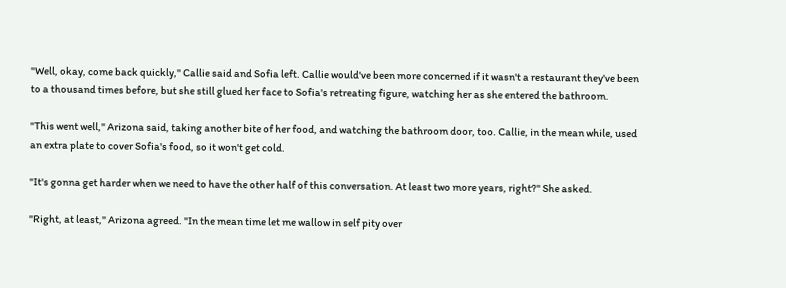"Well, okay, come back quickly," Callie said and Sofia left. Callie would've been more concerned if it wasn't a restaurant they've been to a thousand times before, but she still glued her face to Sofia's retreating figure, watching her as she entered the bathroom.

"This went well," Arizona said, taking another bite of her food, and watching the bathroom door, too. Callie, in the mean while, used an extra plate to cover Sofia's food, so it won't get cold.

"It's gonna get harder when we need to have the other half of this conversation. At least two more years, right?" She asked.

"Right, at least," Arizona agreed. "In the mean time let me wallow in self pity over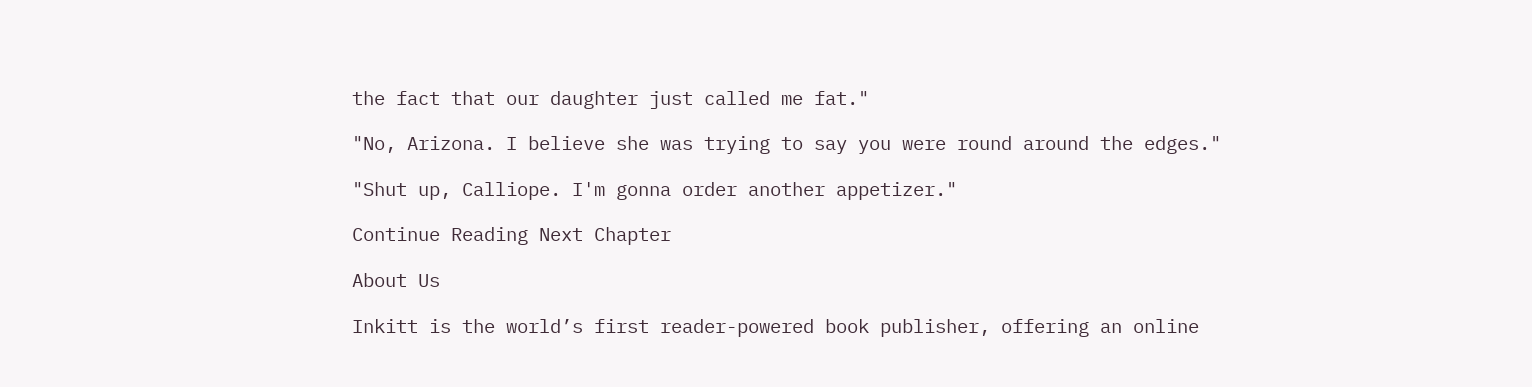the fact that our daughter just called me fat."

"No, Arizona. I believe she was trying to say you were round around the edges."

"Shut up, Calliope. I'm gonna order another appetizer."

Continue Reading Next Chapter

About Us

Inkitt is the world’s first reader-powered book publisher, offering an online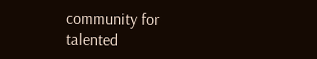community for talented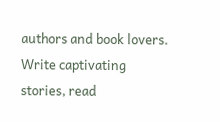authors and book lovers. Write captivating stories, read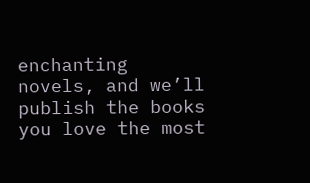enchanting novels, and we’ll publish the books you love the most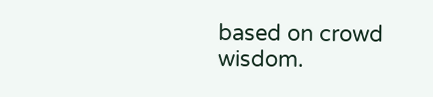based on crowd wisdom.